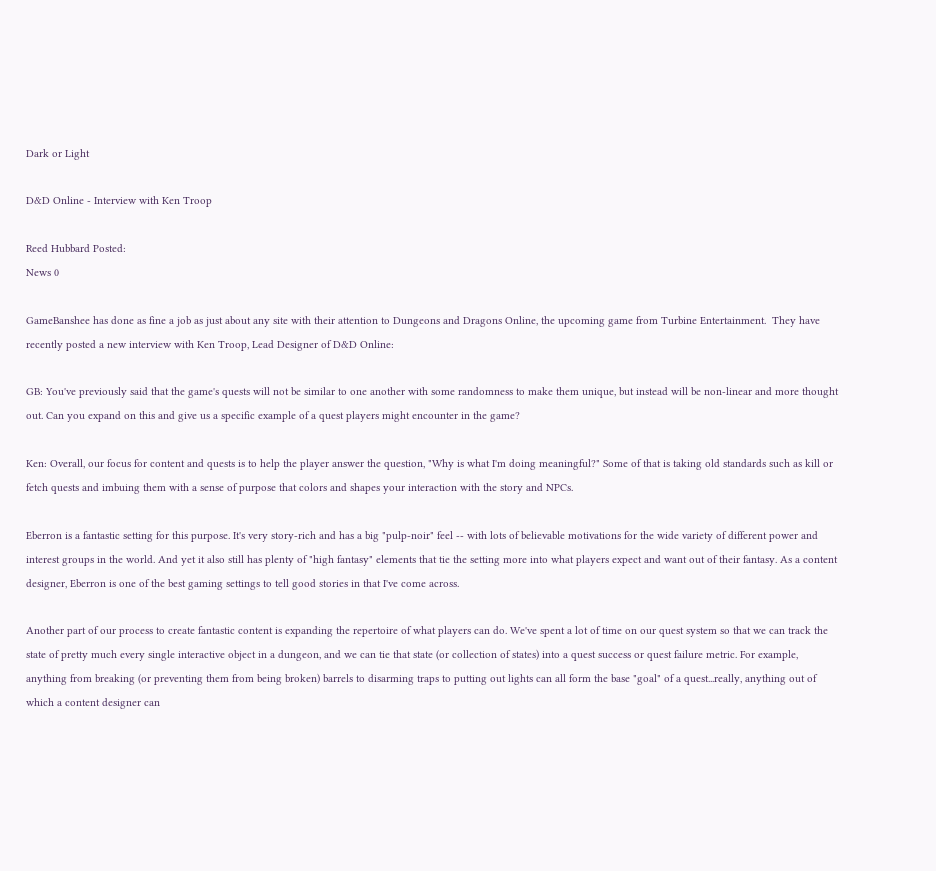Dark or Light

D&D Online - Interview with Ken Troop

Reed Hubbard Posted:
News 0

GameBanshee has done as fine a job as just about any site with their attention to Dungeons and Dragons Online, the upcoming game from Turbine Entertainment.  They have recently posted a new interview with Ken Troop, Lead Designer of D&D Online:

GB: You've previously said that the game's quests will not be similar to one another with some randomness to make them unique, but instead will be non-linear and more thought out. Can you expand on this and give us a specific example of a quest players might encounter in the game?

Ken: Overall, our focus for content and quests is to help the player answer the question, "Why is what I'm doing meaningful?" Some of that is taking old standards such as kill or fetch quests and imbuing them with a sense of purpose that colors and shapes your interaction with the story and NPCs.

Eberron is a fantastic setting for this purpose. It's very story-rich and has a big "pulp-noir" feel -- with lots of believable motivations for the wide variety of different power and interest groups in the world. And yet it also still has plenty of "high fantasy" elements that tie the setting more into what players expect and want out of their fantasy. As a content designer, Eberron is one of the best gaming settings to tell good stories in that I've come across.

Another part of our process to create fantastic content is expanding the repertoire of what players can do. We've spent a lot of time on our quest system so that we can track the state of pretty much every single interactive object in a dungeon, and we can tie that state (or collection of states) into a quest success or quest failure metric. For example, anything from breaking (or preventing them from being broken) barrels to disarming traps to putting out lights can all form the base "goal" of a quest...really, anything out of which a content designer can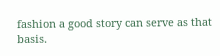fashion a good story can serve as that basis.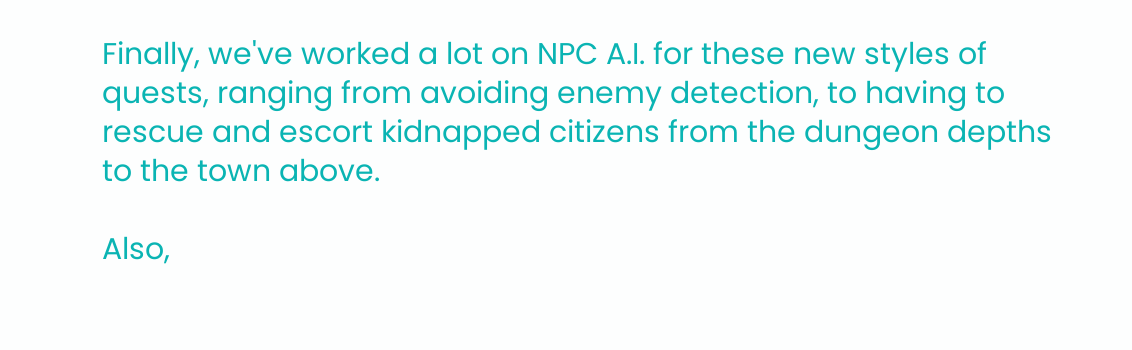Finally, we've worked a lot on NPC A.I. for these new styles of quests, ranging from avoiding enemy detection, to having to rescue and escort kidnapped citizens from the dungeon depths to the town above.

Also,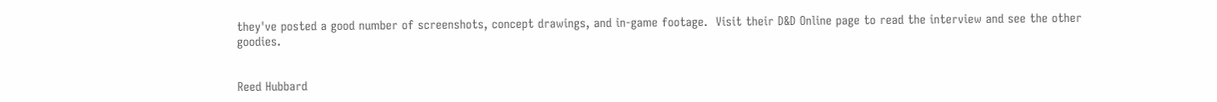they've posted a good number of screenshots, concept drawings, and in-game footage.  Visit their D&D Online page to read the interview and see the other goodies.


Reed Hubbard